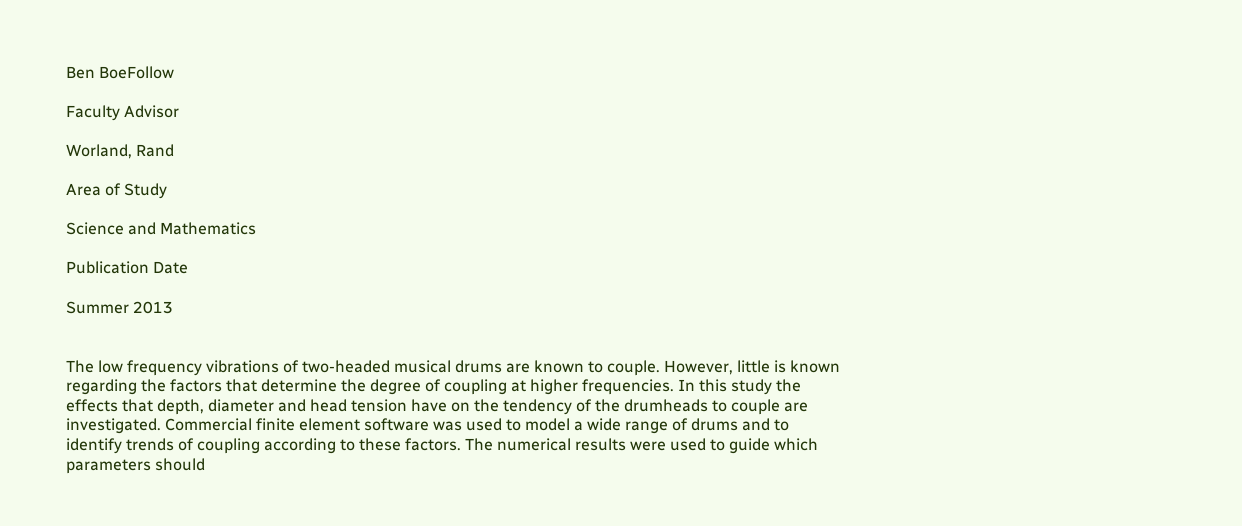Ben BoeFollow

Faculty Advisor

Worland, Rand

Area of Study

Science and Mathematics

Publication Date

Summer 2013


The low frequency vibrations of two-headed musical drums are known to couple. However, little is known regarding the factors that determine the degree of coupling at higher frequencies. In this study the effects that depth, diameter and head tension have on the tendency of the drumheads to couple are investigated. Commercial finite element software was used to model a wide range of drums and to identify trends of coupling according to these factors. The numerical results were used to guide which parameters should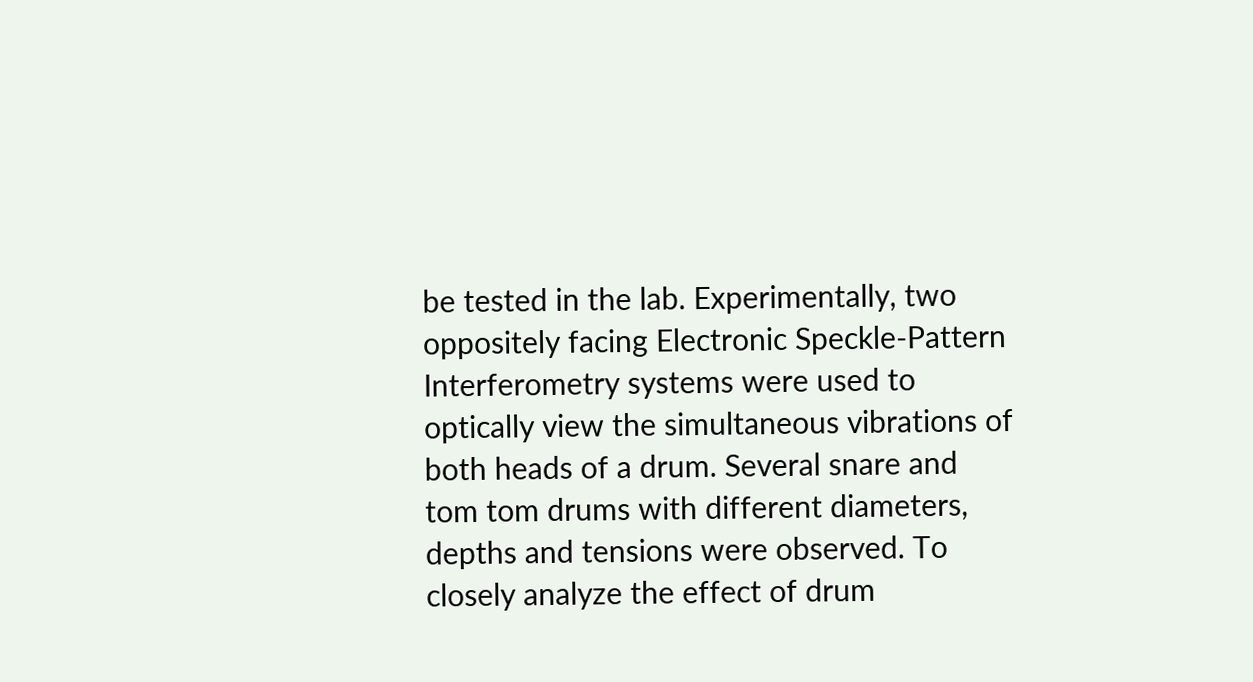be tested in the lab. Experimentally, two oppositely facing Electronic Speckle-Pattern Interferometry systems were used to optically view the simultaneous vibrations of both heads of a drum. Several snare and tom tom drums with different diameters, depths and tensions were observed. To closely analyze the effect of drum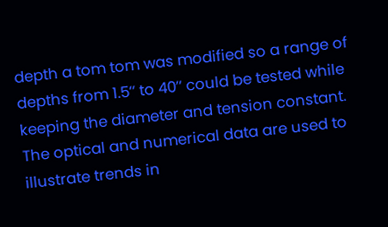depth a tom tom was modified so a range of depths from 1.5’’ to 40’’ could be tested while keeping the diameter and tension constant. The optical and numerical data are used to illustrate trends in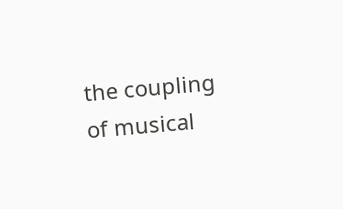the coupling of musical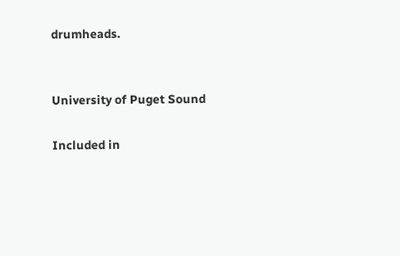drumheads.


University of Puget Sound

Included in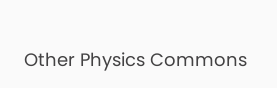Other Physics Commons